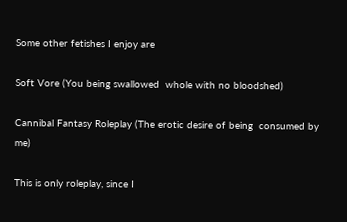Some other fetishes I enjoy are

Soft Vore (You being swallowed  whole with no bloodshed)

Cannibal Fantasy Roleplay (The erotic desire of being  consumed by me)

This is only roleplay, since I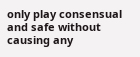only play consensual and safe without causing any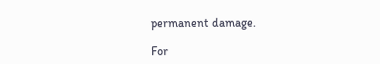permanent damage.

For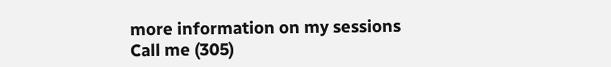more information on my sessions Call me (305)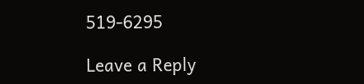519-6295

Leave a Reply